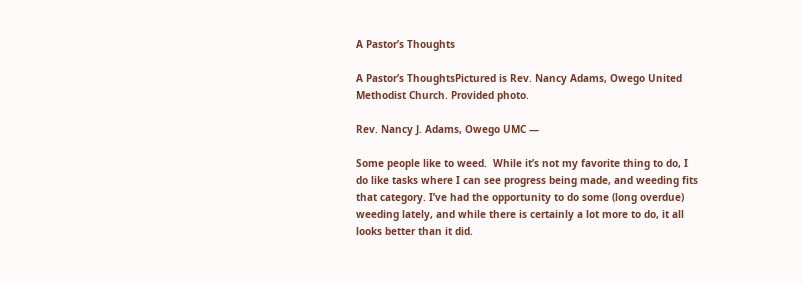A Pastor’s Thoughts

A Pastor’s ThoughtsPictured is Rev. Nancy Adams, Owego United Methodist Church. Provided photo.

Rev. Nancy J. Adams, Owego UMC —

Some people like to weed.  While it’s not my favorite thing to do, I do like tasks where I can see progress being made, and weeding fits that category. I’ve had the opportunity to do some (long overdue) weeding lately, and while there is certainly a lot more to do, it all looks better than it did.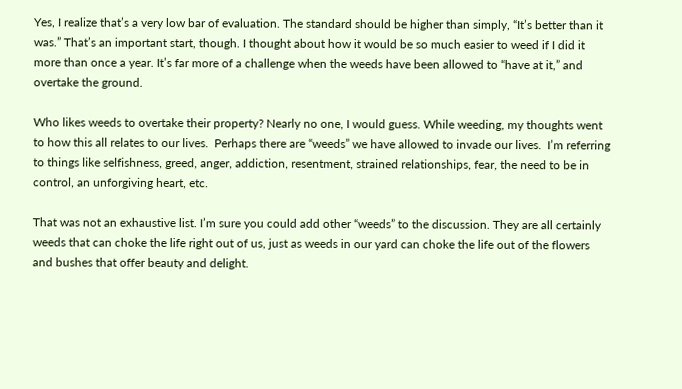Yes, I realize that’s a very low bar of evaluation. The standard should be higher than simply, “It’s better than it was.” That’s an important start, though. I thought about how it would be so much easier to weed if I did it more than once a year. It’s far more of a challenge when the weeds have been allowed to “have at it,” and overtake the ground.

Who likes weeds to overtake their property? Nearly no one, I would guess. While weeding, my thoughts went to how this all relates to our lives.  Perhaps there are “weeds” we have allowed to invade our lives.  I’m referring to things like selfishness, greed, anger, addiction, resentment, strained relationships, fear, the need to be in control, an unforgiving heart, etc.

That was not an exhaustive list. I’m sure you could add other “weeds” to the discussion. They are all certainly weeds that can choke the life right out of us, just as weeds in our yard can choke the life out of the flowers and bushes that offer beauty and delight.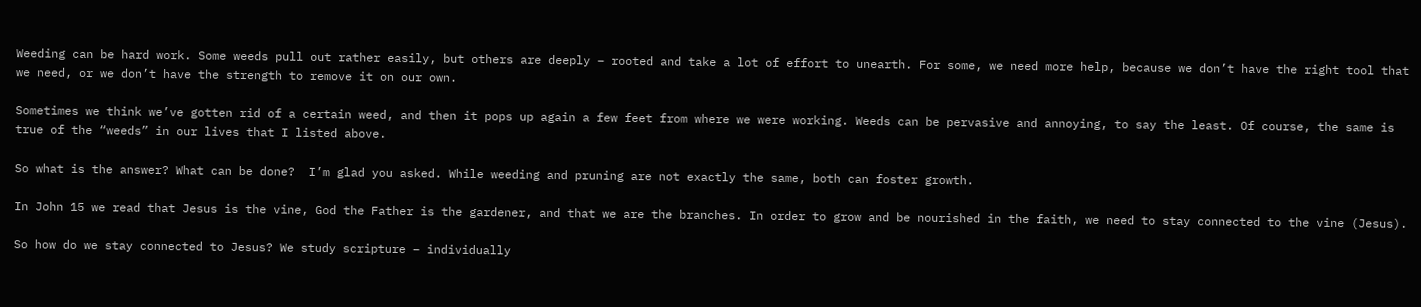Weeding can be hard work. Some weeds pull out rather easily, but others are deeply – rooted and take a lot of effort to unearth. For some, we need more help, because we don’t have the right tool that we need, or we don’t have the strength to remove it on our own.

Sometimes we think we’ve gotten rid of a certain weed, and then it pops up again a few feet from where we were working. Weeds can be pervasive and annoying, to say the least. Of course, the same is true of the “weeds” in our lives that I listed above.

So what is the answer? What can be done?  I’m glad you asked. While weeding and pruning are not exactly the same, both can foster growth.

In John 15 we read that Jesus is the vine, God the Father is the gardener, and that we are the branches. In order to grow and be nourished in the faith, we need to stay connected to the vine (Jesus).

So how do we stay connected to Jesus? We study scripture – individually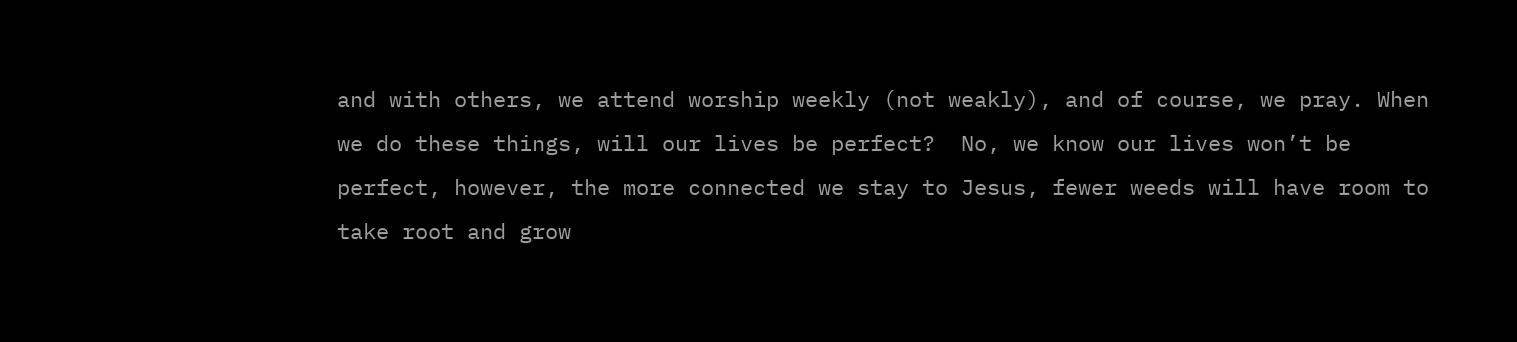and with others, we attend worship weekly (not weakly), and of course, we pray. When we do these things, will our lives be perfect?  No, we know our lives won’t be perfect, however, the more connected we stay to Jesus, fewer weeds will have room to take root and grow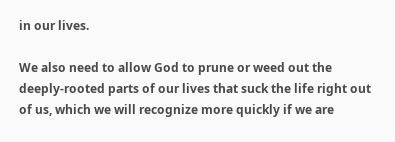in our lives.

We also need to allow God to prune or weed out the deeply-rooted parts of our lives that suck the life right out of us, which we will recognize more quickly if we are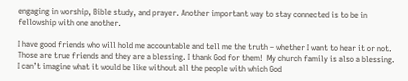engaging in worship, Bible study, and prayer. Another important way to stay connected is to be in fellowship with one another.

I have good friends who will hold me accountable and tell me the truth – whether I want to hear it or not. Those are true friends and they are a blessing. I thank God for them!  My church family is also a blessing. I can’t imagine what it would be like without all the people with which God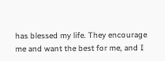has blessed my life. They encourage me and want the best for me, and I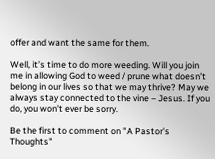offer and want the same for them.

Well, it’s time to do more weeding. Will you join me in allowing God to weed / prune what doesn’t belong in our lives so that we may thrive? May we always stay connected to the vine – Jesus. If you do, you won’t ever be sorry.

Be the first to comment on "A Pastor’s Thoughts"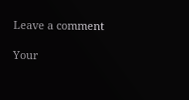Leave a comment

Your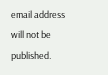email address will not be published.